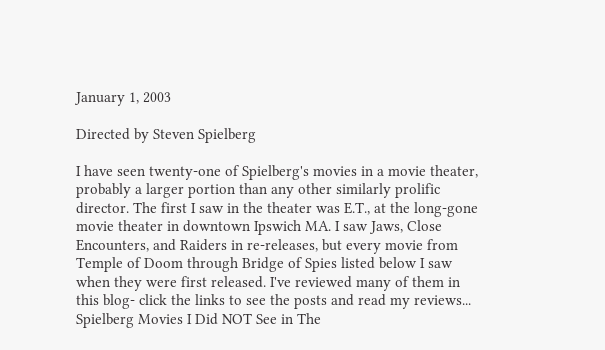January 1, 2003

Directed by Steven Spielberg

I have seen twenty-one of Spielberg's movies in a movie theater, probably a larger portion than any other similarly prolific director. The first I saw in the theater was E.T., at the long-gone movie theater in downtown Ipswich MA. I saw Jaws, Close Encounters, and Raiders in re-releases, but every movie from Temple of Doom through Bridge of Spies listed below I saw when they were first released. I've reviewed many of them in this blog- click the links to see the posts and read my reviews...
Spielberg Movies I Did NOT See in The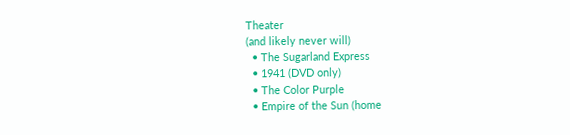Theater
(and likely never will)
  • The Sugarland Express
  • 1941 (DVD only)
  • The Color Purple
  • Empire of the Sun (home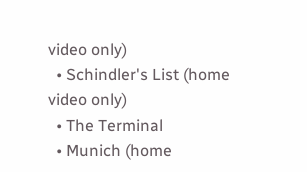video only)
  • Schindler's List (home video only)
  • The Terminal
  • Munich (home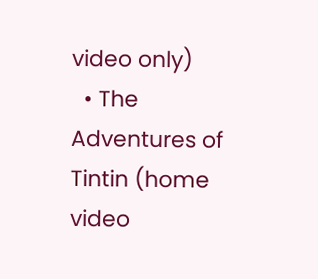video only)
  • The Adventures of Tintin (home video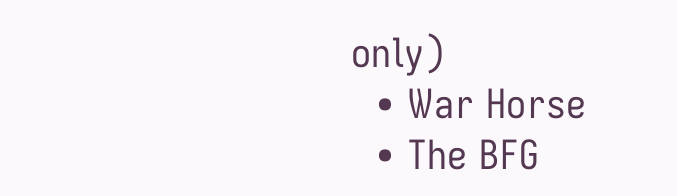only)
  • War Horse
  • The BFG